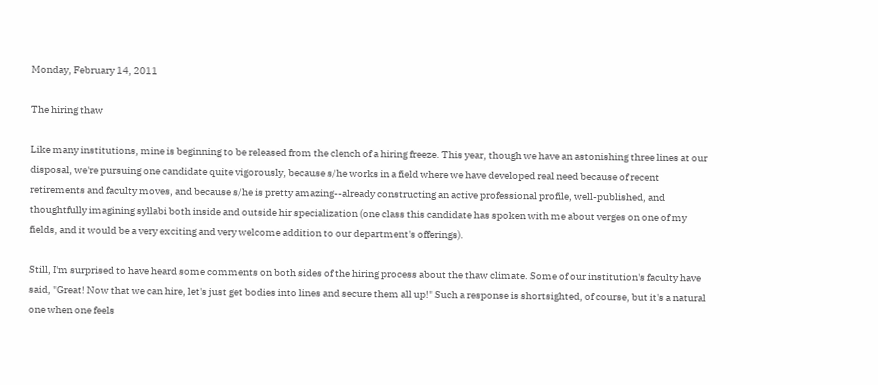Monday, February 14, 2011

The hiring thaw

Like many institutions, mine is beginning to be released from the clench of a hiring freeze. This year, though we have an astonishing three lines at our disposal, we're pursuing one candidate quite vigorously, because s/he works in a field where we have developed real need because of recent retirements and faculty moves, and because s/he is pretty amazing--already constructing an active professional profile, well-published, and thoughtfully imagining syllabi both inside and outside hir specialization (one class this candidate has spoken with me about verges on one of my fields, and it would be a very exciting and very welcome addition to our department's offerings).

Still, I'm surprised to have heard some comments on both sides of the hiring process about the thaw climate. Some of our institution's faculty have said, "Great! Now that we can hire, let's just get bodies into lines and secure them all up!" Such a response is shortsighted, of course, but it's a natural one when one feels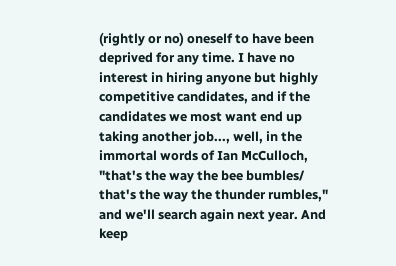(rightly or no) oneself to have been deprived for any time. I have no interest in hiring anyone but highly competitive candidates, and if the candidates we most want end up taking another job..., well, in the immortal words of Ian McCulloch, "that's the way the bee bumbles/ that's the way the thunder rumbles," and we'll search again next year. And keep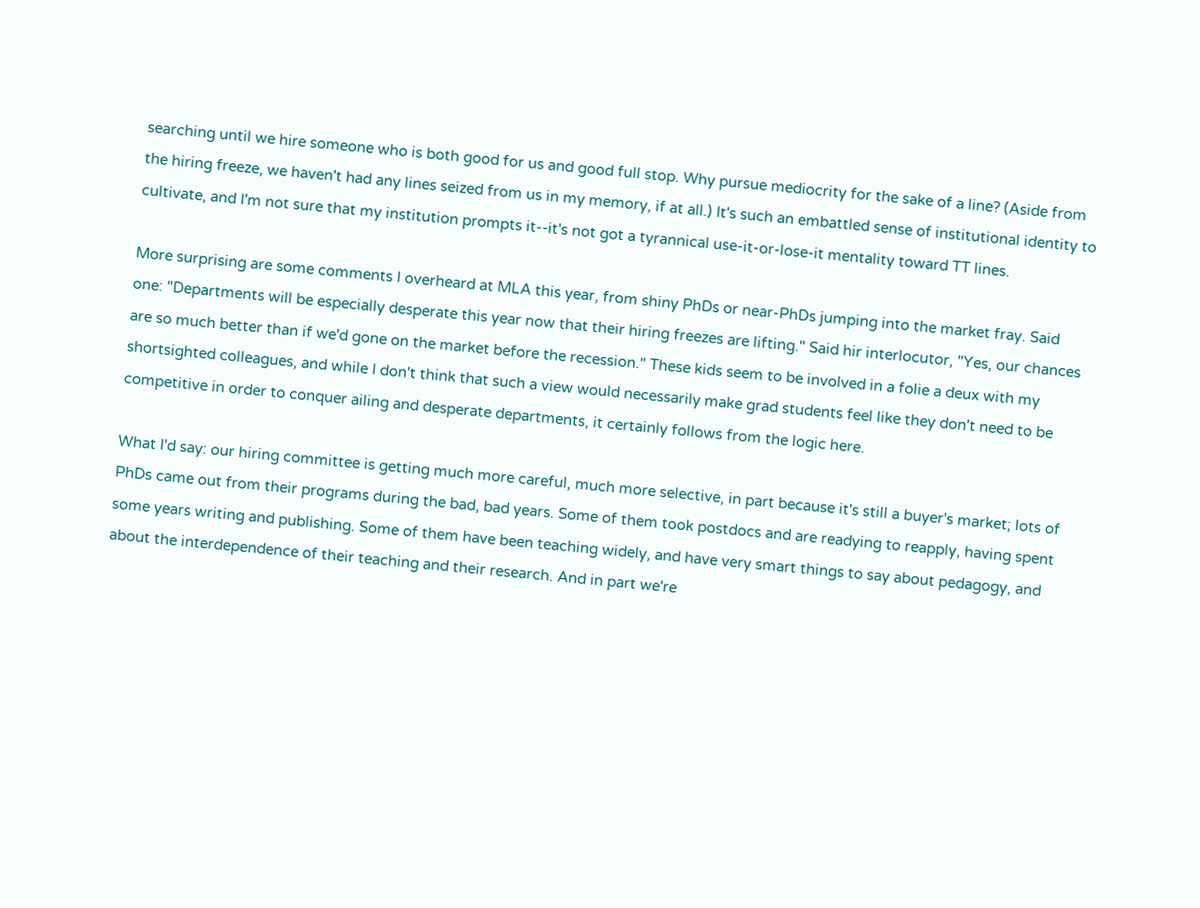searching until we hire someone who is both good for us and good full stop. Why pursue mediocrity for the sake of a line? (Aside from the hiring freeze, we haven't had any lines seized from us in my memory, if at all.) It's such an embattled sense of institutional identity to cultivate, and I'm not sure that my institution prompts it--it's not got a tyrannical use-it-or-lose-it mentality toward TT lines.

More surprising are some comments I overheard at MLA this year, from shiny PhDs or near-PhDs jumping into the market fray. Said one: "Departments will be especially desperate this year now that their hiring freezes are lifting." Said hir interlocutor, "Yes, our chances are so much better than if we'd gone on the market before the recession." These kids seem to be involved in a folie a deux with my shortsighted colleagues, and while I don't think that such a view would necessarily make grad students feel like they don't need to be competitive in order to conquer ailing and desperate departments, it certainly follows from the logic here.

What I'd say: our hiring committee is getting much more careful, much more selective, in part because it's still a buyer's market; lots of PhDs came out from their programs during the bad, bad years. Some of them took postdocs and are readying to reapply, having spent some years writing and publishing. Some of them have been teaching widely, and have very smart things to say about pedagogy, and about the interdependence of their teaching and their research. And in part we're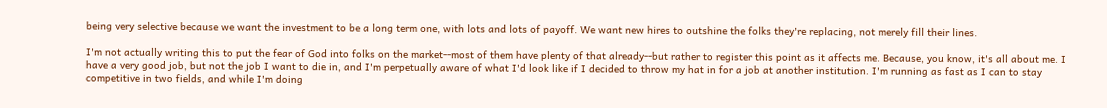being very selective because we want the investment to be a long term one, with lots and lots of payoff. We want new hires to outshine the folks they're replacing, not merely fill their lines.

I'm not actually writing this to put the fear of God into folks on the market--most of them have plenty of that already--but rather to register this point as it affects me. Because, you know, it's all about me. I have a very good job, but not the job I want to die in, and I'm perpetually aware of what I'd look like if I decided to throw my hat in for a job at another institution. I'm running as fast as I can to stay competitive in two fields, and while I'm doing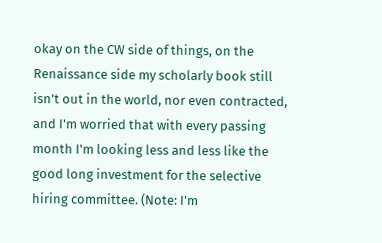okay on the CW side of things, on the Renaissance side my scholarly book still isn't out in the world, nor even contracted, and I'm worried that with every passing month I'm looking less and less like the good long investment for the selective hiring committee. (Note: I'm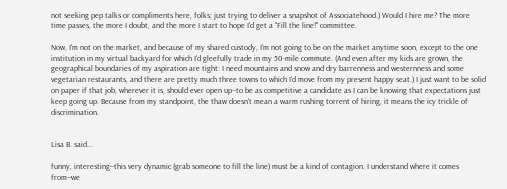not seeking pep talks or compliments here, folks; just trying to deliver a snapshot of Associatehood.) Would I hire me? The more time passes, the more I doubt, and the more I start to hope I'd get a "Fill the line!" committee.

Now, I'm not on the market, and because of my shared custody, I'm not going to be on the market anytime soon, except to the one institution in my virtual backyard for which I'd gleefully trade in my 50-mile commute. (And even after my kids are grown, the geographical boundaries of my aspiration are tight: I need mountains and snow and dry barrenness and westernness and some vegetarian restaurants, and there are pretty much three towns to which I'd move from my present happy seat.) I just want to be solid on paper if that job, wherever it is, should ever open up--to be as competitive a candidate as I can be knowing that expectations just keep going up. Because from my standpoint, the thaw doesn't mean a warm rushing torrent of hiring, it means the icy trickle of discrimination.


Lisa B. said...

funny, interesting--this very dynamic (grab someone to fill the line) must be a kind of contagion. I understand where it comes from--we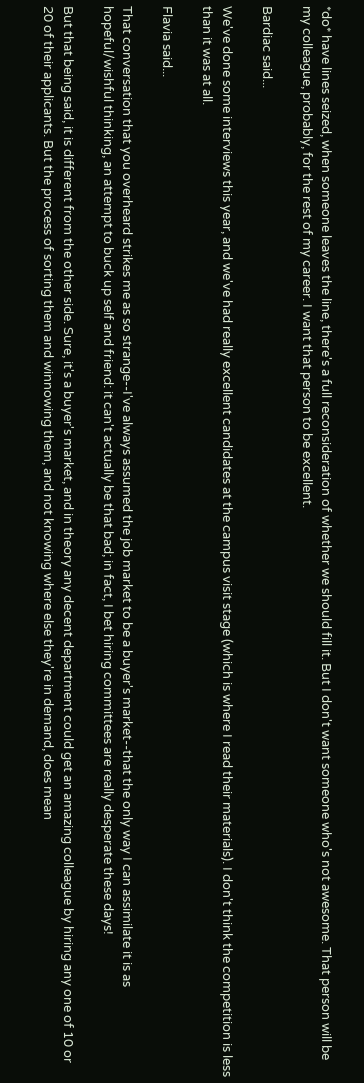*do* have lines seized, when someone leaves the line, there's a full reconsideration of whether we should fill it. But I don't want someone who's not awesome. That person will be my colleague, probably, for the rest of my career. I want that person to be excellent.

Bardiac said...

We've done some interviews this year, and we've had really excellent candidates at the campus visit stage (which is where I read their materials). I don't think the competition is less than it was at all.

Flavia said...

That conversation that you overheard strikes me as so strange--I've always assumed the job market to be a buyer's market--that the only way I can assimilate it is as hopeful/wishful thinking, an attempt to buck up self and friend: it can't actually be that bad; in fact, I bet hiring committees are really desperate these days!

But that being said, it is different from the other side. Sure, it's a buyer's market, and in theory any decent department could get an amazing colleague by hiring any one of 10 or 20 of their applicants. But the process of sorting them and winnowing them, and not knowing where else they're in demand, does mean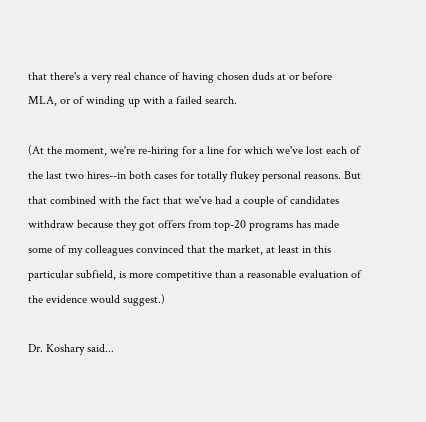that there's a very real chance of having chosen duds at or before MLA, or of winding up with a failed search.

(At the moment, we're re-hiring for a line for which we've lost each of the last two hires--in both cases for totally flukey personal reasons. But that combined with the fact that we've had a couple of candidates withdraw because they got offers from top-20 programs has made some of my colleagues convinced that the market, at least in this particular subfield, is more competitive than a reasonable evaluation of the evidence would suggest.)

Dr. Koshary said...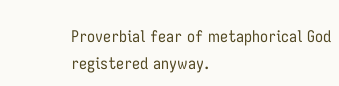Proverbial fear of metaphorical God registered anyway.